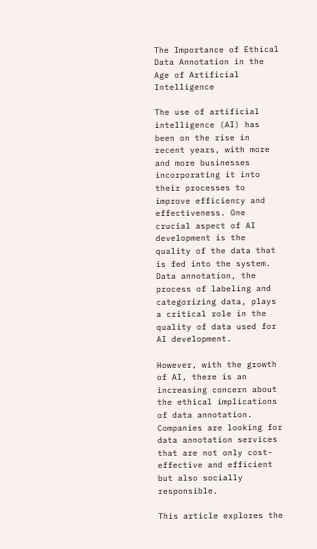The Importance of Ethical Data Annotation in the Age of Artificial Intelligence

The use of artificial intelligence (AI) has been on the rise in recent years, with more and more businesses incorporating it into their processes to improve efficiency and effectiveness. One crucial aspect of AI development is the quality of the data that is fed into the system. Data annotation, the process of labeling and categorizing data, plays a critical role in the quality of data used for AI development.

However, with the growth of AI, there is an increasing concern about the ethical implications of data annotation. Companies are looking for data annotation services that are not only cost-effective and efficient but also socially responsible.

This article explores the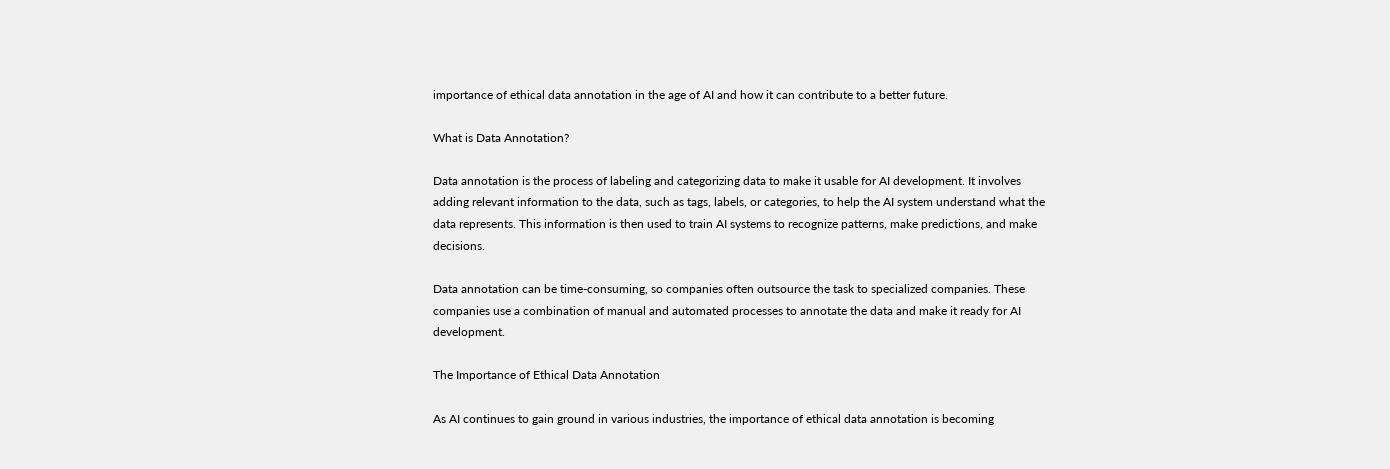importance of ethical data annotation in the age of AI and how it can contribute to a better future.

What is Data Annotation?

Data annotation is the process of labeling and categorizing data to make it usable for AI development. It involves adding relevant information to the data, such as tags, labels, or categories, to help the AI system understand what the data represents. This information is then used to train AI systems to recognize patterns, make predictions, and make decisions.

Data annotation can be time-consuming, so companies often outsource the task to specialized companies. These companies use a combination of manual and automated processes to annotate the data and make it ready for AI development.

The Importance of Ethical Data Annotation

As AI continues to gain ground in various industries, the importance of ethical data annotation is becoming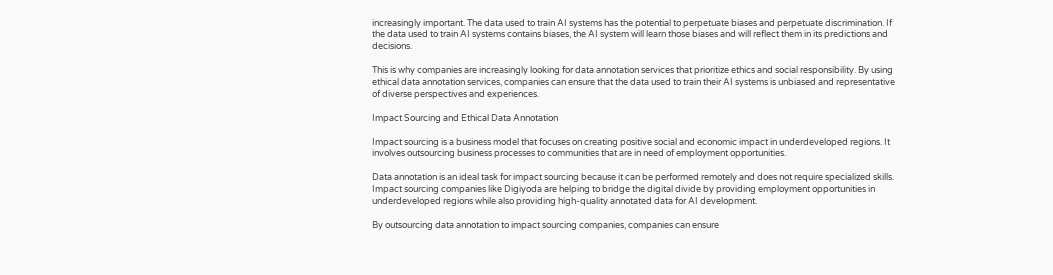increasingly important. The data used to train AI systems has the potential to perpetuate biases and perpetuate discrimination. If the data used to train AI systems contains biases, the AI system will learn those biases and will reflect them in its predictions and decisions.

This is why companies are increasingly looking for data annotation services that prioritize ethics and social responsibility. By using ethical data annotation services, companies can ensure that the data used to train their AI systems is unbiased and representative of diverse perspectives and experiences.

Impact Sourcing and Ethical Data Annotation

Impact sourcing is a business model that focuses on creating positive social and economic impact in underdeveloped regions. It involves outsourcing business processes to communities that are in need of employment opportunities.

Data annotation is an ideal task for impact sourcing because it can be performed remotely and does not require specialized skills. Impact sourcing companies like Digiyoda are helping to bridge the digital divide by providing employment opportunities in underdeveloped regions while also providing high-quality annotated data for AI development.

By outsourcing data annotation to impact sourcing companies, companies can ensure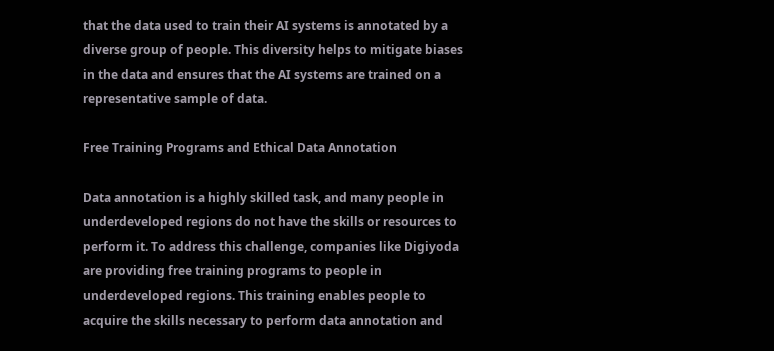that the data used to train their AI systems is annotated by a diverse group of people. This diversity helps to mitigate biases in the data and ensures that the AI systems are trained on a representative sample of data.

Free Training Programs and Ethical Data Annotation

Data annotation is a highly skilled task, and many people in underdeveloped regions do not have the skills or resources to perform it. To address this challenge, companies like Digiyoda are providing free training programs to people in underdeveloped regions. This training enables people to acquire the skills necessary to perform data annotation and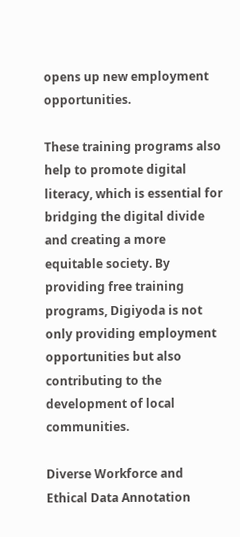opens up new employment opportunities.

These training programs also help to promote digital literacy, which is essential for bridging the digital divide and creating a more equitable society. By providing free training programs, Digiyoda is not only providing employment opportunities but also contributing to the development of local communities.

Diverse Workforce and Ethical Data Annotation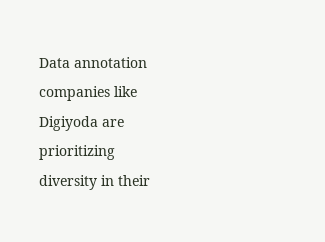Data annotation companies like Digiyoda are prioritizing diversity in their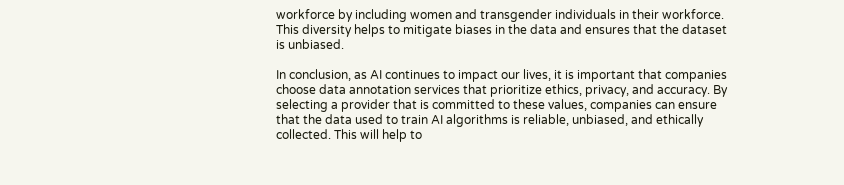workforce by including women and transgender individuals in their workforce. This diversity helps to mitigate biases in the data and ensures that the dataset is unbiased.

In conclusion, as AI continues to impact our lives, it is important that companies choose data annotation services that prioritize ethics, privacy, and accuracy. By selecting a provider that is committed to these values, companies can ensure that the data used to train AI algorithms is reliable, unbiased, and ethically collected. This will help to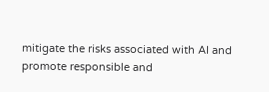mitigate the risks associated with AI and promote responsible and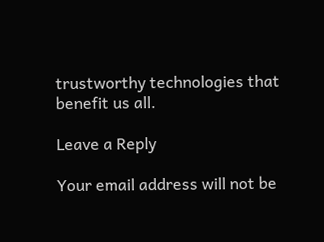trustworthy technologies that benefit us all.

Leave a Reply

Your email address will not be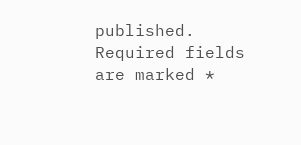published. Required fields are marked *